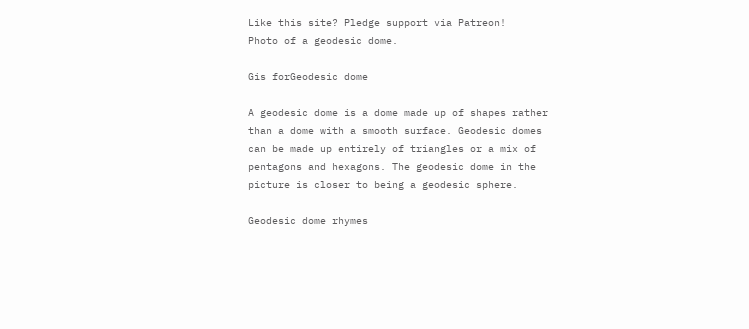Like this site? Pledge support via Patreon!
Photo of a geodesic dome.

Gis forGeodesic dome

A geodesic dome is a dome made up of shapes rather than a dome with a smooth surface. Geodesic domes can be made up entirely of triangles or a mix of pentagons and hexagons. The geodesic dome in the picture is closer to being a geodesic sphere.

Geodesic dome rhymes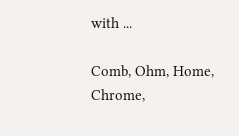with ...

Comb, Ohm, Home, Chrome,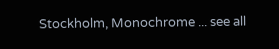Stockholm, Monochrome ... see all